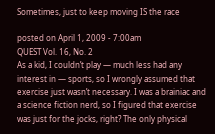Sometimes, just to keep moving IS the race

posted on April 1, 2009 - 7:00am
QUEST Vol. 16, No. 2
As a kid, I couldn’t play — much less had any interest in — sports, so I wrongly assumed that exercise just wasn’t necessary. I was a brainiac and a science fiction nerd, so I figured that exercise was just for the jocks, right? The only physical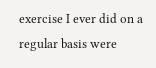exercise I ever did on a regular basis were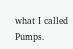what I called Pumps.